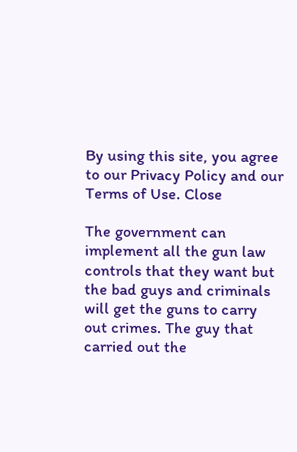By using this site, you agree to our Privacy Policy and our Terms of Use. Close

The government can implement all the gun law controls that they want but the bad guys and criminals will get the guns to carry out crimes. The guy that carried out the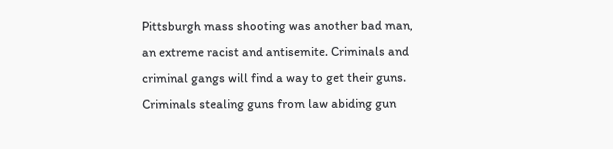Pittsburgh mass shooting was another bad man, an extreme racist and antisemite. Criminals and criminal gangs will find a way to get their guns. Criminals stealing guns from law abiding gun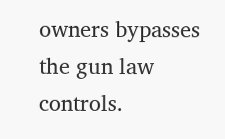owners bypasses the gun law controls.